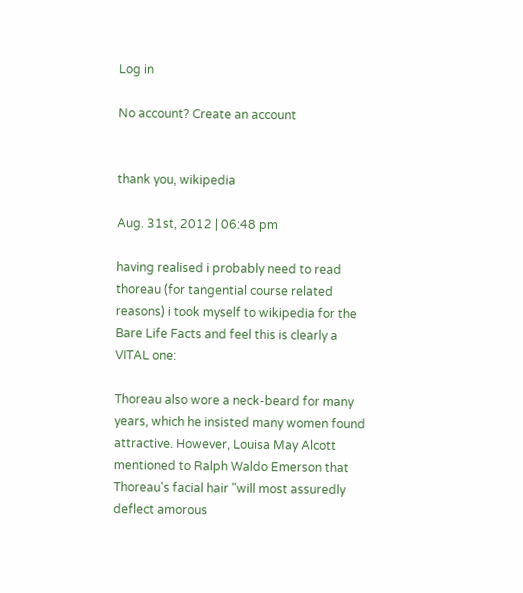Log in

No account? Create an account


thank you, wikipedia

Aug. 31st, 2012 | 06:48 pm

having realised i probably need to read thoreau (for tangential course related reasons) i took myself to wikipedia for the Bare Life Facts and feel this is clearly a VITAL one:

Thoreau also wore a neck-beard for many years, which he insisted many women found attractive. However, Louisa May Alcott mentioned to Ralph Waldo Emerson that Thoreau's facial hair "will most assuredly deflect amorous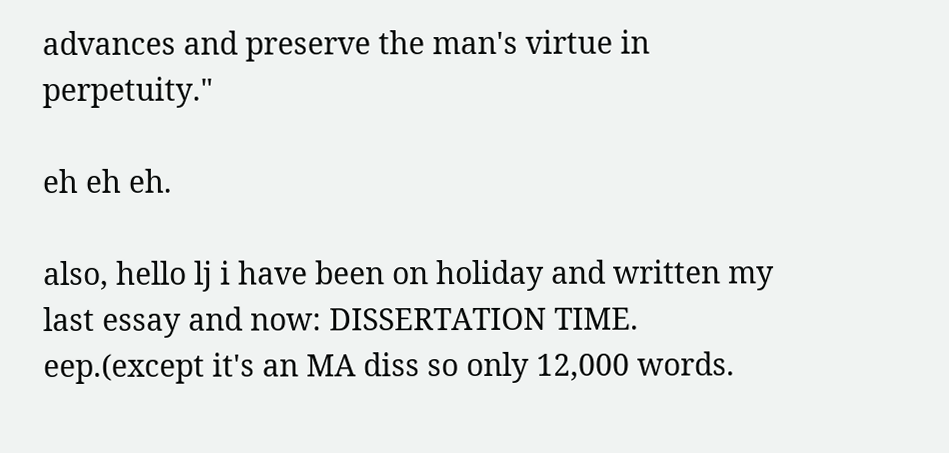advances and preserve the man's virtue in perpetuity."

eh eh eh.

also, hello lj i have been on holiday and written my last essay and now: DISSERTATION TIME. eep.(except it's an MA diss so only 12,000 words.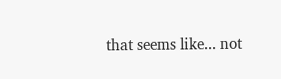that seems like... not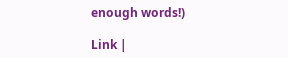enough words!)

Link |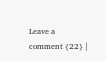Leave a comment {22} |